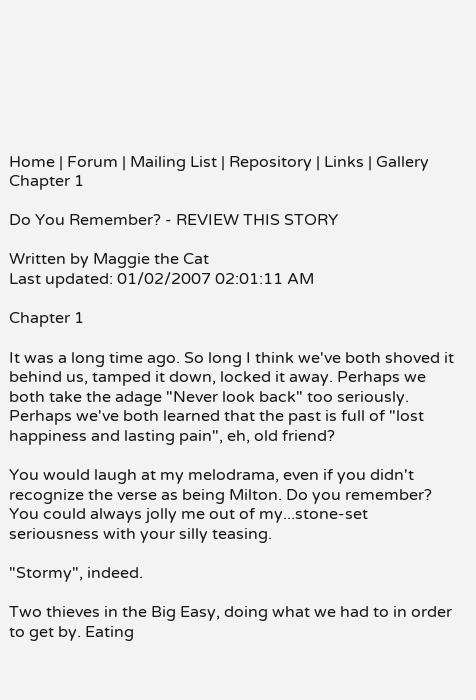Home | Forum | Mailing List | Repository | Links | Gallery
Chapter 1

Do You Remember? - REVIEW THIS STORY

Written by Maggie the Cat
Last updated: 01/02/2007 02:01:11 AM

Chapter 1

It was a long time ago. So long I think we've both shoved it behind us, tamped it down, locked it away. Perhaps we both take the adage "Never look back" too seriously. Perhaps we've both learned that the past is full of "lost happiness and lasting pain", eh, old friend?

You would laugh at my melodrama, even if you didn't recognize the verse as being Milton. Do you remember? You could always jolly me out of my...stone-set seriousness with your silly teasing.

"Stormy", indeed.

Two thieves in the Big Easy, doing what we had to in order to get by. Eating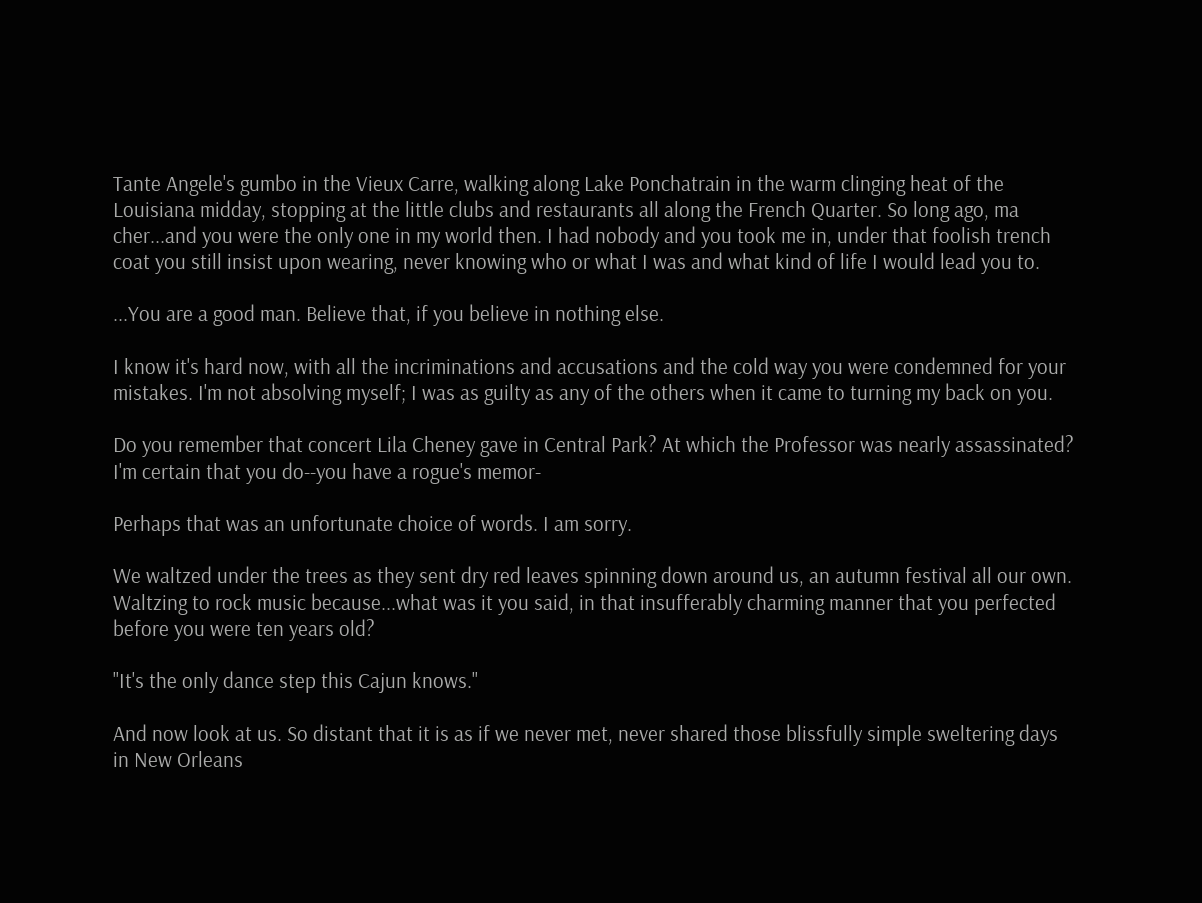Tante Angele's gumbo in the Vieux Carre, walking along Lake Ponchatrain in the warm clinging heat of the Louisiana midday, stopping at the little clubs and restaurants all along the French Quarter. So long ago, ma cher...and you were the only one in my world then. I had nobody and you took me in, under that foolish trench coat you still insist upon wearing, never knowing who or what I was and what kind of life I would lead you to.

...You are a good man. Believe that, if you believe in nothing else.

I know it's hard now, with all the incriminations and accusations and the cold way you were condemned for your mistakes. I'm not absolving myself; I was as guilty as any of the others when it came to turning my back on you.

Do you remember that concert Lila Cheney gave in Central Park? At which the Professor was nearly assassinated? I'm certain that you do--you have a rogue's memor-

Perhaps that was an unfortunate choice of words. I am sorry.

We waltzed under the trees as they sent dry red leaves spinning down around us, an autumn festival all our own. Waltzing to rock music because...what was it you said, in that insufferably charming manner that you perfected before you were ten years old?

"It's the only dance step this Cajun knows."

And now look at us. So distant that it is as if we never met, never shared those blissfully simple sweltering days in New Orleans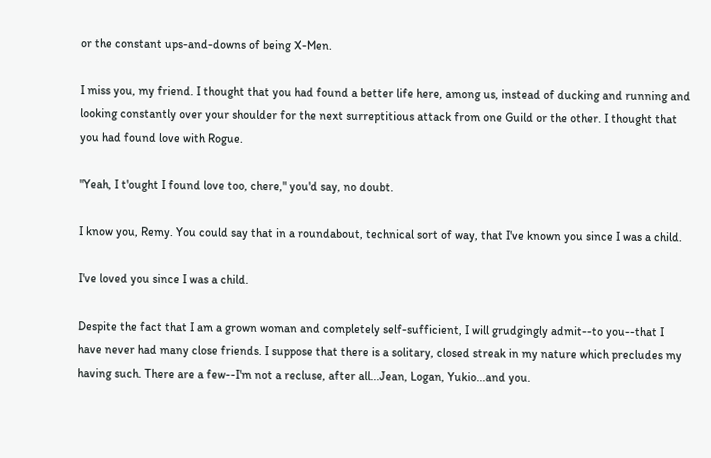or the constant ups-and-downs of being X-Men.

I miss you, my friend. I thought that you had found a better life here, among us, instead of ducking and running and looking constantly over your shoulder for the next surreptitious attack from one Guild or the other. I thought that you had found love with Rogue.

"Yeah, I t'ought I found love too, chere," you'd say, no doubt.

I know you, Remy. You could say that in a roundabout, technical sort of way, that I've known you since I was a child.

I've loved you since I was a child.

Despite the fact that I am a grown woman and completely self-sufficient, I will grudgingly admit--to you--that I have never had many close friends. I suppose that there is a solitary, closed streak in my nature which precludes my having such. There are a few--I'm not a recluse, after all...Jean, Logan, Yukio...and you.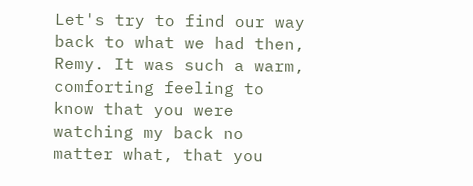Let's try to find our way back to what we had then, Remy. It was such a warm, comforting feeling to know that you were watching my back no matter what, that you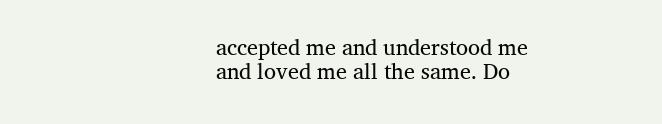accepted me and understood me and loved me all the same. Do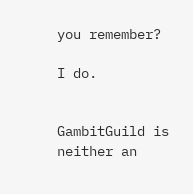you remember?

I do.


GambitGuild is neither an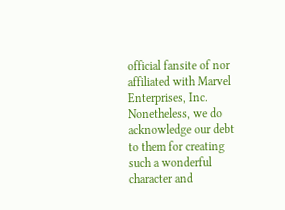official fansite of nor affiliated with Marvel Enterprises, Inc.
Nonetheless, we do acknowledge our debt to them for creating such a wonderful character and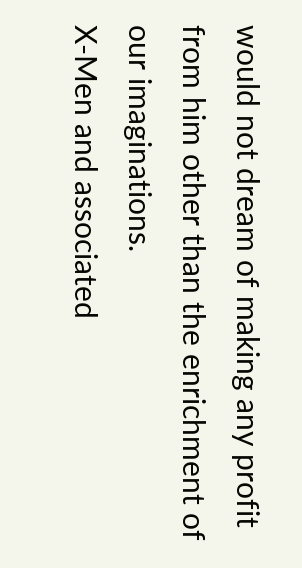would not dream of making any profit from him other than the enrichment of our imaginations.
X-Men and associated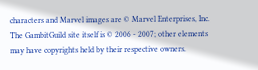characters and Marvel images are © Marvel Enterprises, Inc.
The GambitGuild site itself is © 2006 - 2007; other elements may have copyrights held by their respective owners.